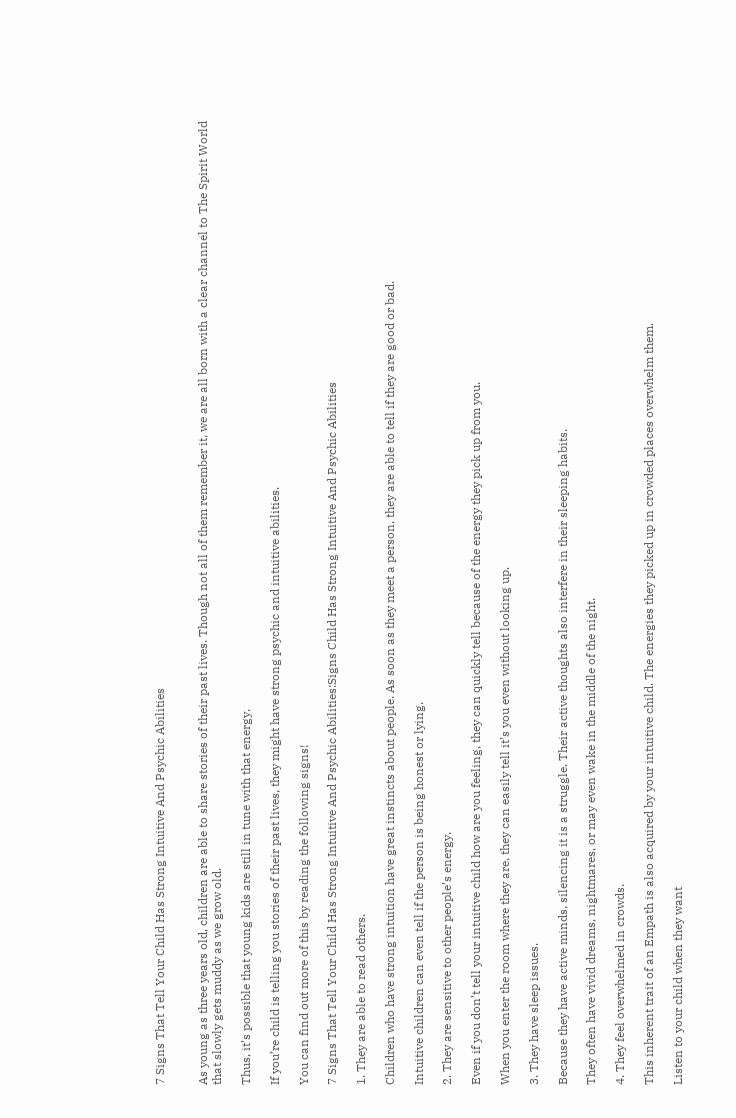7 Signs That Tell Your Child Has Strong Intuitive And Psychic Abilities


As young as three years old, children are able to share stories of their past lives. Though not all of them remember it, we are all born with a clear channel to The Spirit World that slowly gets muddy as we grow old.

Thus, it’s possible that young kids are still in tune with that energy.

If you’re child is telling you stories of their past lives, they might have strong psychic and intuitive abilities.

You can find out more of this by reading the following signs!

7 Signs That Tell Your Child Has Strong Intuitive And Psychic Abilities:Signs Child Has Strong Intuitive And Psychic Abilities

1. They are able to read others.

Children who have strong intuition have great instincts about people. As soon as they meet a person, they are able to tell if they are good or bad.

Intuitive children can even tell if the person is being honest or lying.

2. They are sensitive to other people’s energy.

Even if you don’t tell your intuitive child how are you feeling, they can quickly tell because of the energy they pick up from you.

When you enter the room where they are, they can easily tell it’s you even without looking up.

3. They have sleep issues.

Because they have active minds, silencing it is a struggle. Their active thoughts also interfere in their sleeping habits.

They often have vivid dreams, nightmares, or may even wake in the middle of the night.

4. They feel overwhelmed in crowds.

This inherent trait of an Empath is also acquired by your intuitive child. The energies they picked up in crowded places overwhelm them.

Listen to your child when they want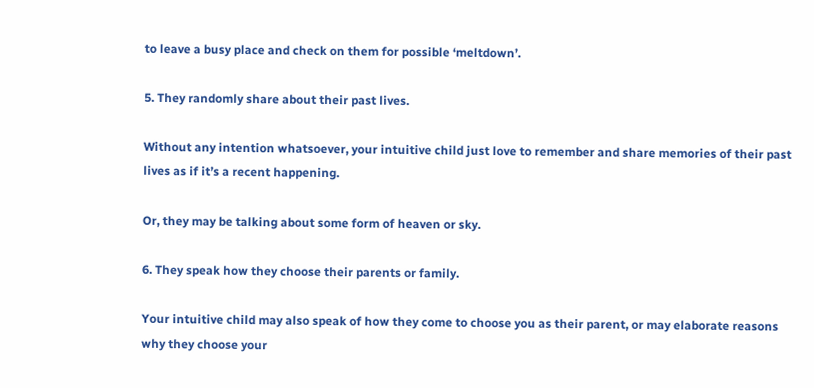to leave a busy place and check on them for possible ‘meltdown’.

5. They randomly share about their past lives.

Without any intention whatsoever, your intuitive child just love to remember and share memories of their past lives as if it’s a recent happening.

Or, they may be talking about some form of heaven or sky.

6. They speak how they choose their parents or family.

Your intuitive child may also speak of how they come to choose you as their parent, or may elaborate reasons why they choose your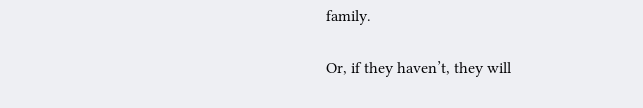family.

Or, if they haven’t, they will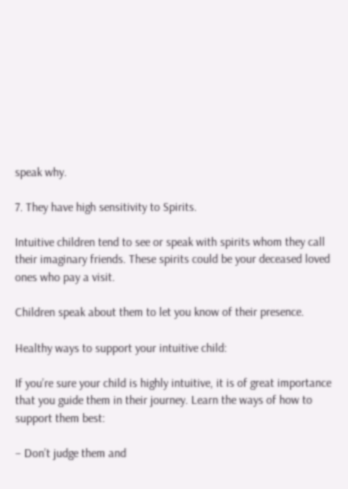speak why.

7. They have high sensitivity to Spirits.

Intuitive children tend to see or speak with spirits whom they call their imaginary friends. These spirits could be your deceased loved ones who pay a visit.

Children speak about them to let you know of their presence.

Healthy ways to support your intuitive child:

If you’re sure your child is highly intuitive, it is of great importance that you guide them in their journey. Learn the ways of how to support them best:

– Don’t judge them and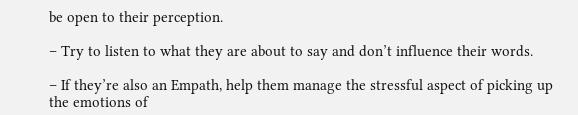be open to their perception.

– Try to listen to what they are about to say and don’t influence their words.

– If they’re also an Empath, help them manage the stressful aspect of picking up the emotions of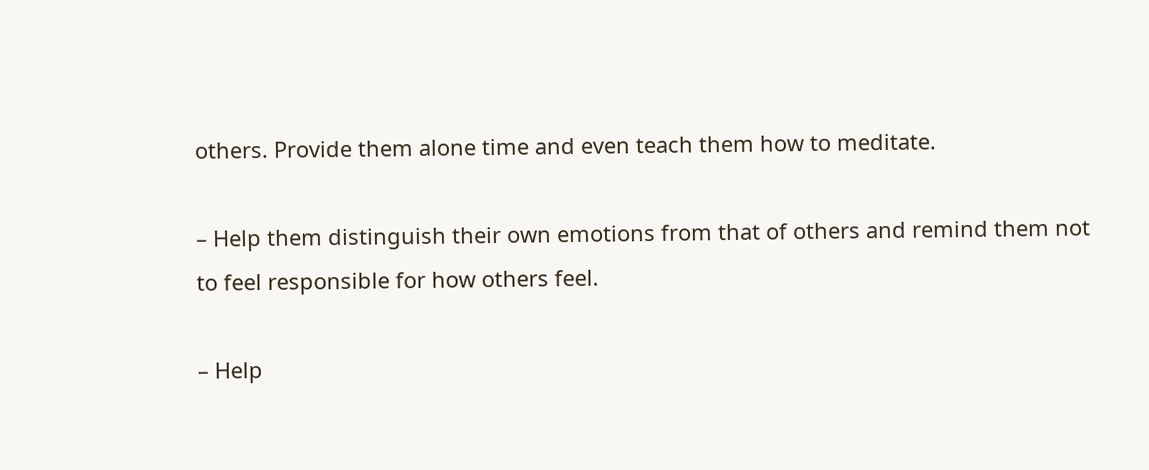others. Provide them alone time and even teach them how to meditate.

– Help them distinguish their own emotions from that of others and remind them not to feel responsible for how others feel.

– Help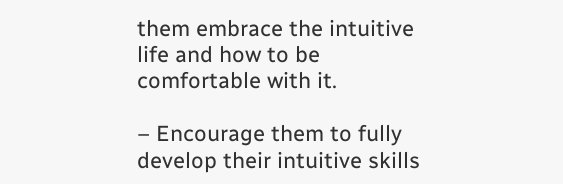them embrace the intuitive life and how to be comfortable with it.

– Encourage them to fully develop their intuitive skills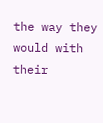the way they would with their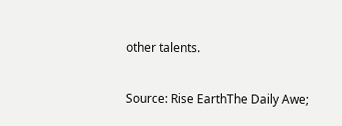other talents.

Source: Rise EarthThe Daily Awe;